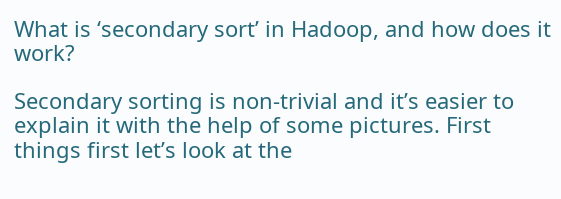What is ‘secondary sort’ in Hadoop, and how does it work?

Secondary sorting is non-trivial and it’s easier to explain it with the help of some pictures. First things first let’s look at the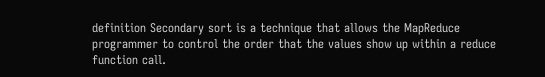definition Secondary sort is a technique that allows the MapReduce programmer to control the order that the values show up within a reduce function call.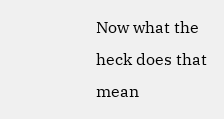Now what the heck does that mean